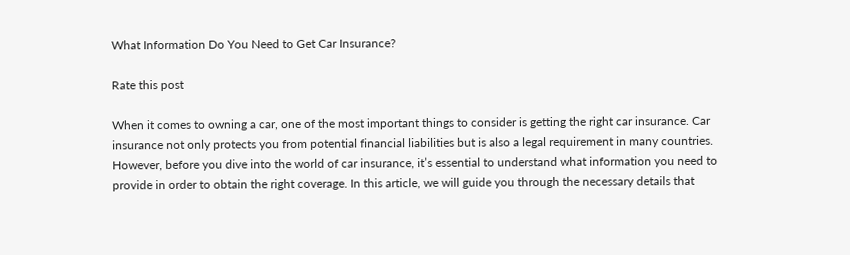What Information Do You Need to Get Car Insurance?

Rate this post

When it comes to owning a car, one of the most important things to consider is getting the right car insurance. Car insurance not only protects you from potential financial liabilities but is also a legal requirement in many countries. However, before you dive into the world of car insurance, it’s essential to understand what information you need to provide in order to obtain the right coverage. In this article, we will guide you through the necessary details that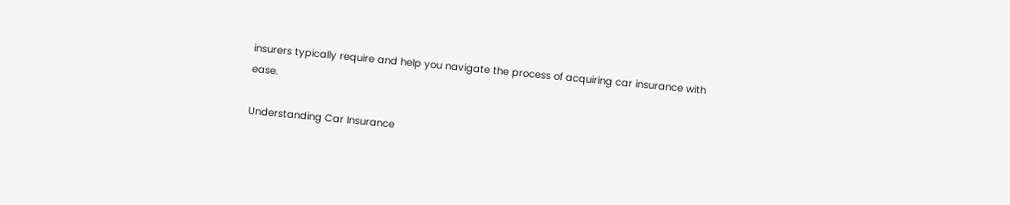insurers typically require and help you navigate the process of acquiring car insurance with ease.

Understanding Car Insurance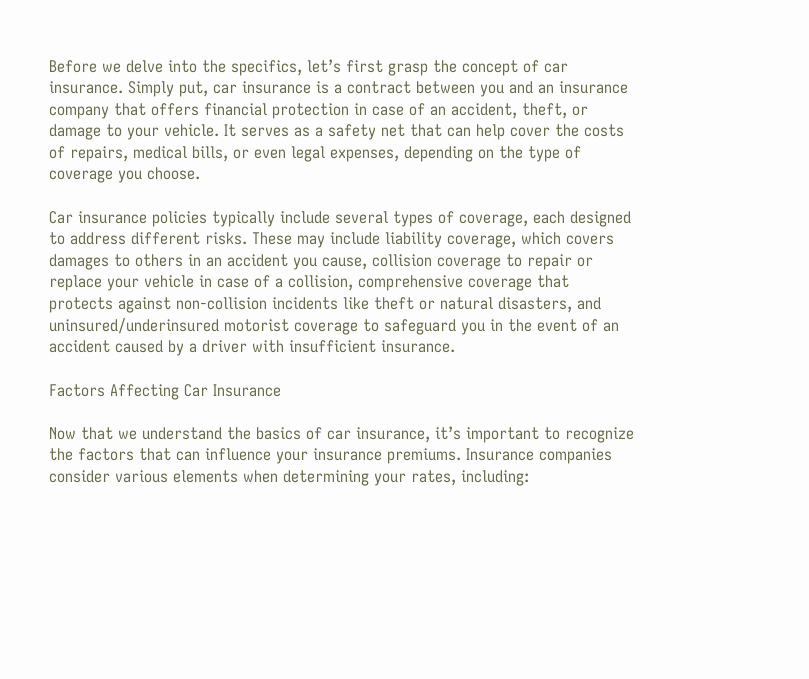Before we delve into the specifics, let’s first grasp the concept of car insurance. Simply put, car insurance is a contract between you and an insurance company that offers financial protection in case of an accident, theft, or damage to your vehicle. It serves as a safety net that can help cover the costs of repairs, medical bills, or even legal expenses, depending on the type of coverage you choose.

Car insurance policies typically include several types of coverage, each designed to address different risks. These may include liability coverage, which covers damages to others in an accident you cause, collision coverage to repair or replace your vehicle in case of a collision, comprehensive coverage that protects against non-collision incidents like theft or natural disasters, and uninsured/underinsured motorist coverage to safeguard you in the event of an accident caused by a driver with insufficient insurance.

Factors Affecting Car Insurance

Now that we understand the basics of car insurance, it’s important to recognize the factors that can influence your insurance premiums. Insurance companies consider various elements when determining your rates, including: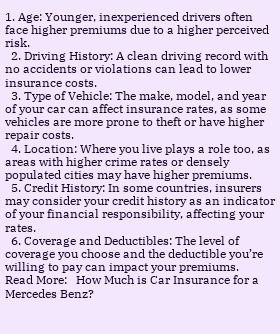1. Age: Younger, inexperienced drivers often face higher premiums due to a higher perceived risk.
  2. Driving History: A clean driving record with no accidents or violations can lead to lower insurance costs.
  3. Type of Vehicle: The make, model, and year of your car can affect insurance rates, as some vehicles are more prone to theft or have higher repair costs.
  4. Location: Where you live plays a role too, as areas with higher crime rates or densely populated cities may have higher premiums.
  5. Credit History: In some countries, insurers may consider your credit history as an indicator of your financial responsibility, affecting your rates.
  6. Coverage and Deductibles: The level of coverage you choose and the deductible you’re willing to pay can impact your premiums.
Read More:   How Much is Car Insurance for a Mercedes Benz?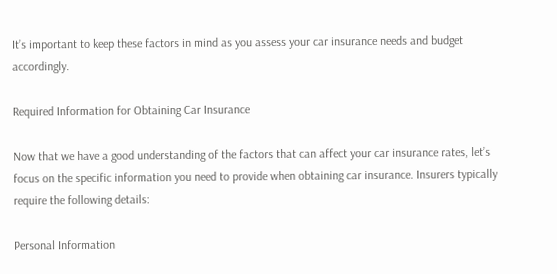It’s important to keep these factors in mind as you assess your car insurance needs and budget accordingly.

Required Information for Obtaining Car Insurance

Now that we have a good understanding of the factors that can affect your car insurance rates, let’s focus on the specific information you need to provide when obtaining car insurance. Insurers typically require the following details:

Personal Information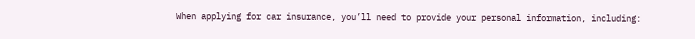When applying for car insurance, you’ll need to provide your personal information, including: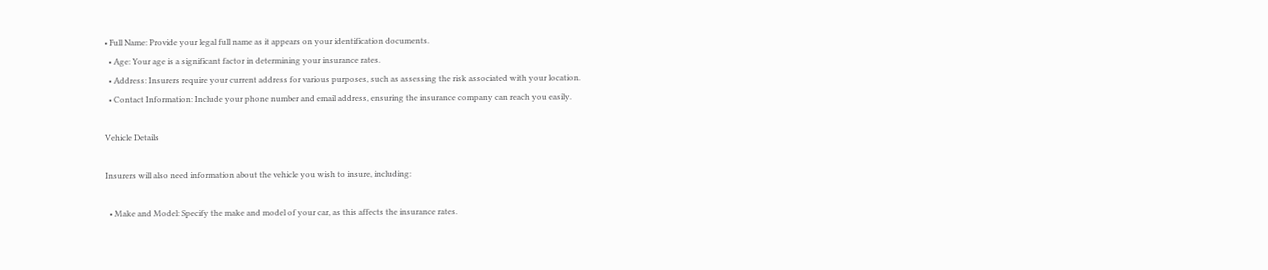• Full Name: Provide your legal full name as it appears on your identification documents.
  • Age: Your age is a significant factor in determining your insurance rates.
  • Address: Insurers require your current address for various purposes, such as assessing the risk associated with your location.
  • Contact Information: Include your phone number and email address, ensuring the insurance company can reach you easily.

Vehicle Details

Insurers will also need information about the vehicle you wish to insure, including:

  • Make and Model: Specify the make and model of your car, as this affects the insurance rates.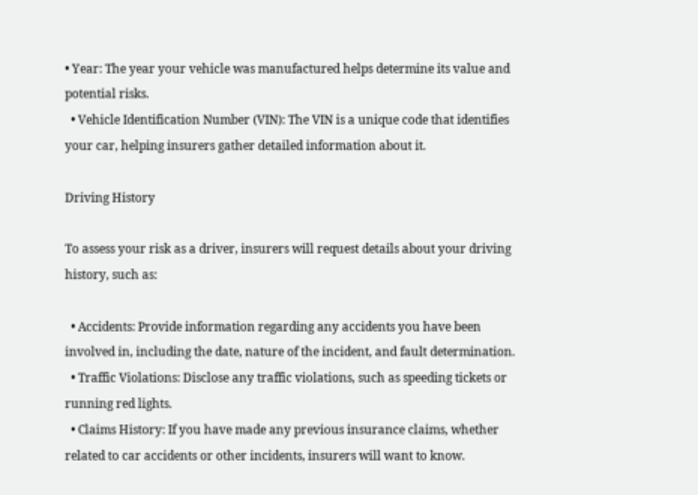• Year: The year your vehicle was manufactured helps determine its value and potential risks.
  • Vehicle Identification Number (VIN): The VIN is a unique code that identifies your car, helping insurers gather detailed information about it.

Driving History

To assess your risk as a driver, insurers will request details about your driving history, such as:

  • Accidents: Provide information regarding any accidents you have been involved in, including the date, nature of the incident, and fault determination.
  • Traffic Violations: Disclose any traffic violations, such as speeding tickets or running red lights.
  • Claims History: If you have made any previous insurance claims, whether related to car accidents or other incidents, insurers will want to know.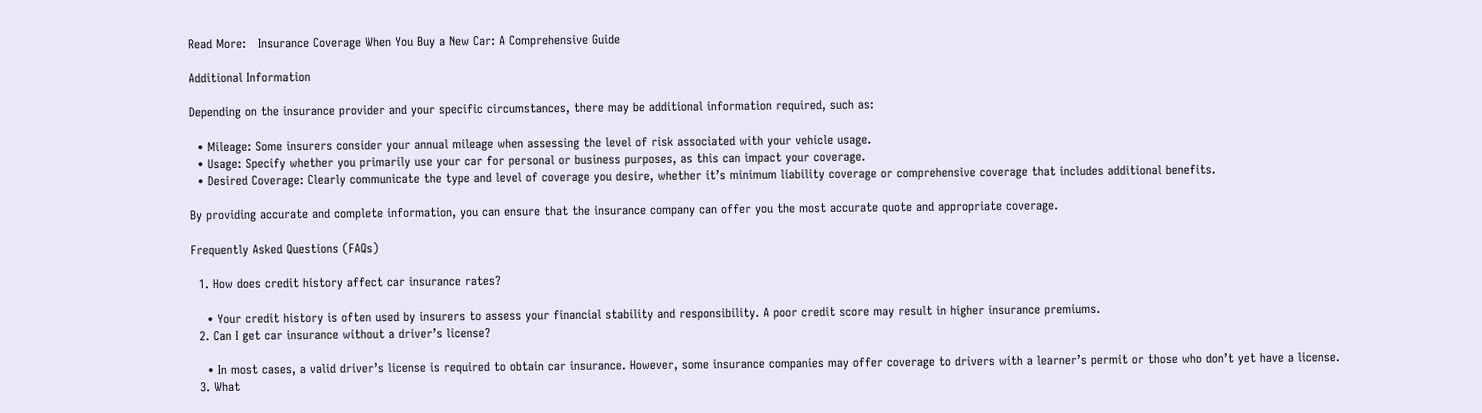Read More:   Insurance Coverage When You Buy a New Car: A Comprehensive Guide

Additional Information

Depending on the insurance provider and your specific circumstances, there may be additional information required, such as:

  • Mileage: Some insurers consider your annual mileage when assessing the level of risk associated with your vehicle usage.
  • Usage: Specify whether you primarily use your car for personal or business purposes, as this can impact your coverage.
  • Desired Coverage: Clearly communicate the type and level of coverage you desire, whether it’s minimum liability coverage or comprehensive coverage that includes additional benefits.

By providing accurate and complete information, you can ensure that the insurance company can offer you the most accurate quote and appropriate coverage.

Frequently Asked Questions (FAQs)

  1. How does credit history affect car insurance rates?

    • Your credit history is often used by insurers to assess your financial stability and responsibility. A poor credit score may result in higher insurance premiums.
  2. Can I get car insurance without a driver’s license?

    • In most cases, a valid driver’s license is required to obtain car insurance. However, some insurance companies may offer coverage to drivers with a learner’s permit or those who don’t yet have a license.
  3. What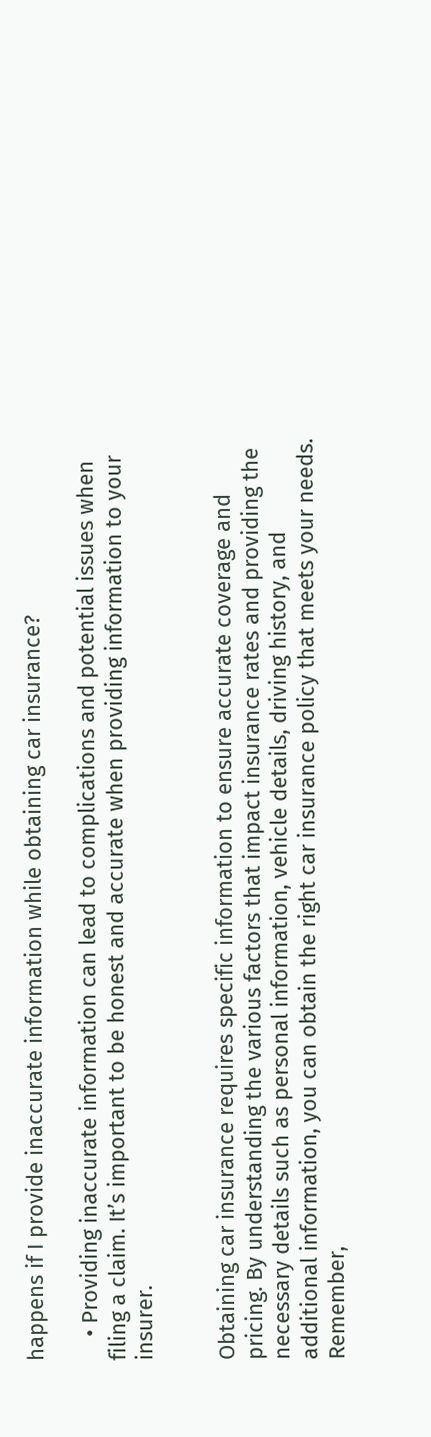happens if I provide inaccurate information while obtaining car insurance?

    • Providing inaccurate information can lead to complications and potential issues when filing a claim. It’s important to be honest and accurate when providing information to your insurer.


Obtaining car insurance requires specific information to ensure accurate coverage and pricing. By understanding the various factors that impact insurance rates and providing the necessary details such as personal information, vehicle details, driving history, and additional information, you can obtain the right car insurance policy that meets your needs. Remember,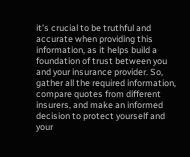it’s crucial to be truthful and accurate when providing this information, as it helps build a foundation of trust between you and your insurance provider. So, gather all the required information, compare quotes from different insurers, and make an informed decision to protect yourself and your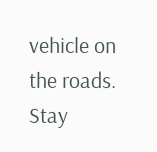vehicle on the roads. Stay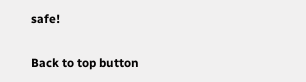safe!

Back to top button